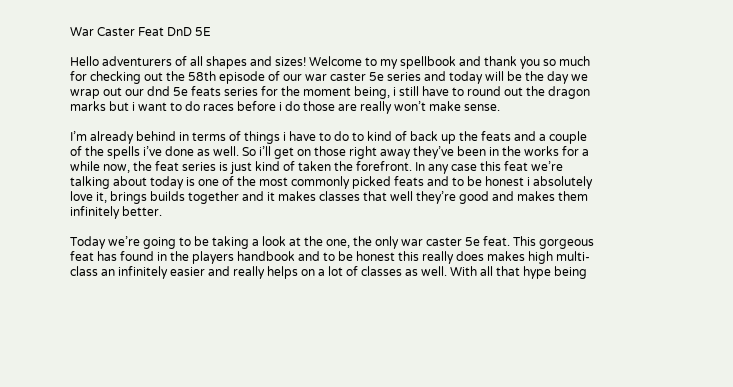War Caster Feat DnD 5E

Hello adventurers of all shapes and sizes! Welcome to my spellbook and thank you so much for checking out the 58th episode of our war caster 5e series and today will be the day we wrap out our dnd 5e feats series for the moment being, i still have to round out the dragon marks but i want to do races before i do those are really won’t make sense.

I’m already behind in terms of things i have to do to kind of back up the feats and a couple of the spells i’ve done as well. So i’ll get on those right away they’ve been in the works for a while now, the feat series is just kind of taken the forefront. In any case this feat we’re talking about today is one of the most commonly picked feats and to be honest i absolutely love it, brings builds together and it makes classes that well they’re good and makes them infinitely better.

Today we’re going to be taking a look at the one, the only war caster 5e feat. This gorgeous feat has found in the players handbook and to be honest this really does makes high multi-class an infinitely easier and really helps on a lot of classes as well. With all that hype being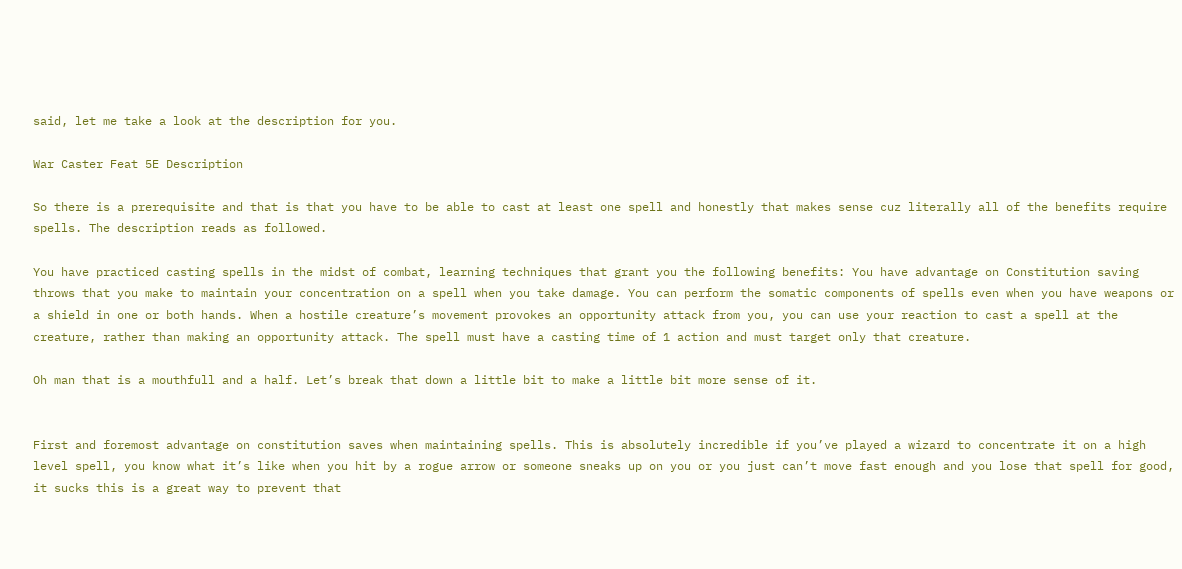said, let me take a look at the description for you.

War Caster Feat 5E Description

So there is a prerequisite and that is that you have to be able to cast at least one spell and honestly that makes sense cuz literally all of the benefits require spells. The description reads as followed.

You have practiced casting spells in the midst of combat, learning techniques that grant you the following benefits: You have advantage on Constitution saving throws that you make to maintain your concentration on a spell when you take damage. You can perform the somatic components of spells even when you have weapons or a shield in one or both hands. When a hostile creature’s movement provokes an opportunity attack from you, you can use your reaction to cast a spell at the creature, rather than making an opportunity attack. The spell must have a casting time of 1 action and must target only that creature.

Oh man that is a mouthfull and a half. Let’s break that down a little bit to make a little bit more sense of it.


First and foremost advantage on constitution saves when maintaining spells. This is absolutely incredible if you’ve played a wizard to concentrate it on a high level spell, you know what it’s like when you hit by a rogue arrow or someone sneaks up on you or you just can’t move fast enough and you lose that spell for good, it sucks this is a great way to prevent that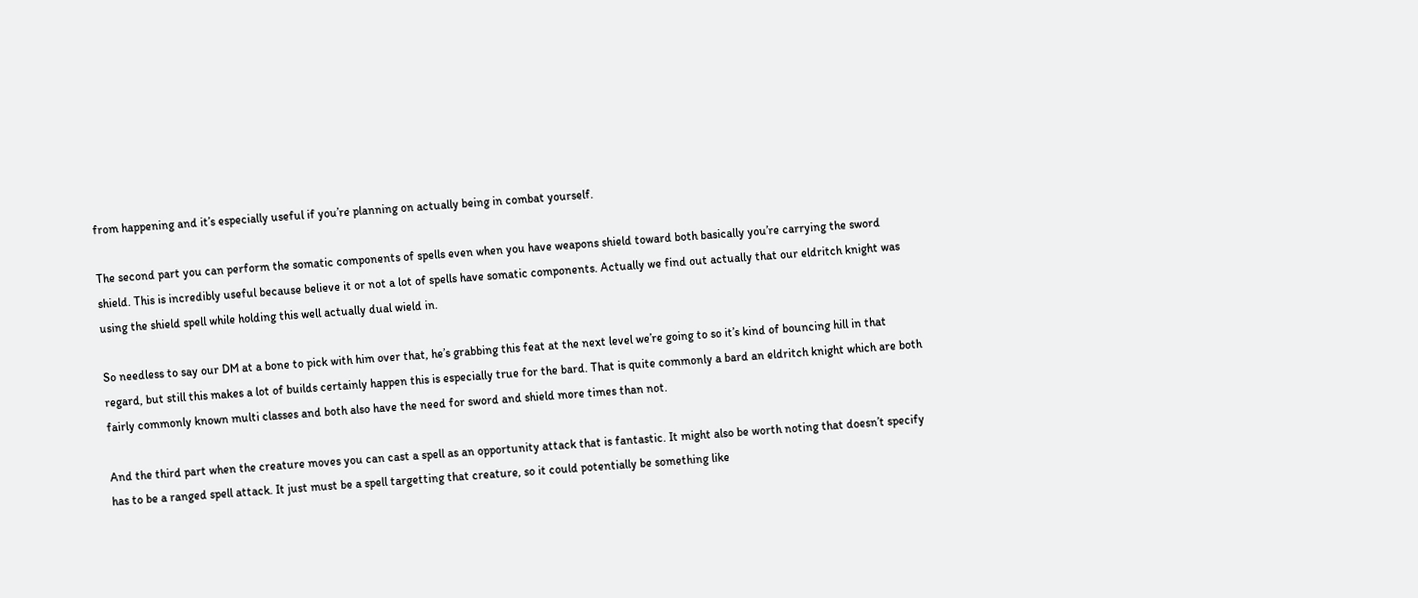from happening and it’s especially useful if you’re planning on actually being in combat yourself.

The second part you can perform the somatic components of spells even when you have weapons shield toward both basically you’re carrying the sword shield. This is incredibly useful because believe it or not a lot of spells have somatic components. Actually we find out actually that our eldritch knight was using the shield spell while holding this well actually dual wield in.

So needless to say our DM at a bone to pick with him over that, he’s grabbing this feat at the next level we’re going to so it’s kind of bouncing hill in that regard, but still this makes a lot of builds certainly happen this is especially true for the bard. That is quite commonly a bard an eldritch knight which are both fairly commonly known multi classes and both also have the need for sword and shield more times than not.

And the third part when the creature moves you can cast a spell as an opportunity attack that is fantastic. It might also be worth noting that doesn’t specify has to be a ranged spell attack. It just must be a spell targetting that creature, so it could potentially be something like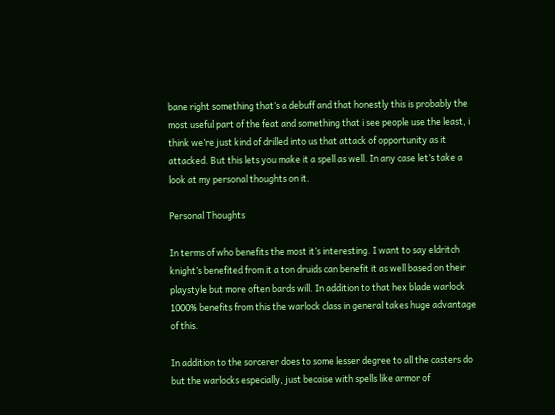bane right something that’s a debuff and that honestly this is probably the most useful part of the feat and something that i see people use the least, i think we’re just kind of drilled into us that attack of opportunity as it attacked. But this lets you make it a spell as well. In any case let’s take a look at my personal thoughts on it.

Personal Thoughts

In terms of who benefits the most it’s interesting. I want to say eldritch knight’s benefited from it a ton druids can benefit it as well based on their playstyle but more often bards will. In addition to that hex blade warlock 1000% benefits from this the warlock class in general takes huge advantage of this.

In addition to the sorcerer does to some lesser degree to all the casters do but the warlocks especially, just becaise with spells like armor of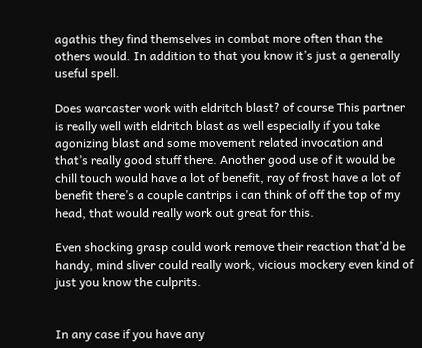agathis they find themselves in combat more often than the others would. In addition to that you know it’s just a generally useful spell.

Does warcaster work with eldritch blast? of course This partner is really well with eldritch blast as well especially if you take agonizing blast and some movement related invocation and that’s really good stuff there. Another good use of it would be chill touch would have a lot of benefit, ray of frost have a lot of benefit there’s a couple cantrips i can think of off the top of my head, that would really work out great for this.

Even shocking grasp could work remove their reaction that’d be handy, mind sliver could really work, vicious mockery even kind of just you know the culprits.


In any case if you have any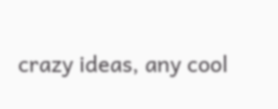crazy ideas, any cool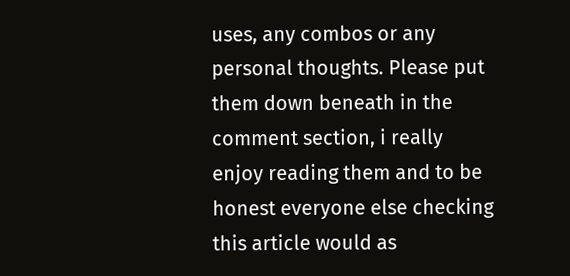uses, any combos or any personal thoughts. Please put them down beneath in the comment section, i really enjoy reading them and to be honest everyone else checking this article would as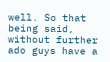well. So that being said, without further ado guys have a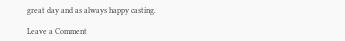great day and as always happy casting.

Leave a Comment